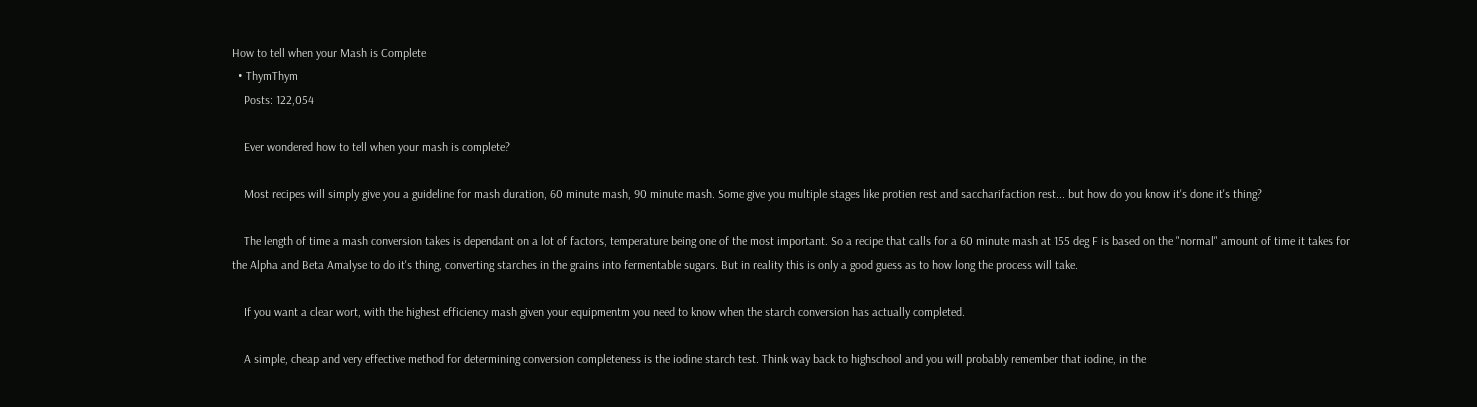How to tell when your Mash is Complete
  • ThymThym
    Posts: 122,054

    Ever wondered how to tell when your mash is complete?

    Most recipes will simply give you a guideline for mash duration, 60 minute mash, 90 minute mash. Some give you multiple stages like protien rest and saccharifaction rest... but how do you know it's done it's thing?

    The length of time a mash conversion takes is dependant on a lot of factors, temperature being one of the most important. So a recipe that calls for a 60 minute mash at 155 deg F is based on the "normal" amount of time it takes for the Alpha and Beta Amalyse to do it's thing, converting starches in the grains into fermentable sugars. But in reality this is only a good guess as to how long the process will take.

    If you want a clear wort, with the highest efficiency mash given your equipmentm you need to know when the starch conversion has actually completed.

    A simple, cheap and very effective method for determining conversion completeness is the iodine starch test. Think way back to highschool and you will probably remember that iodine, in the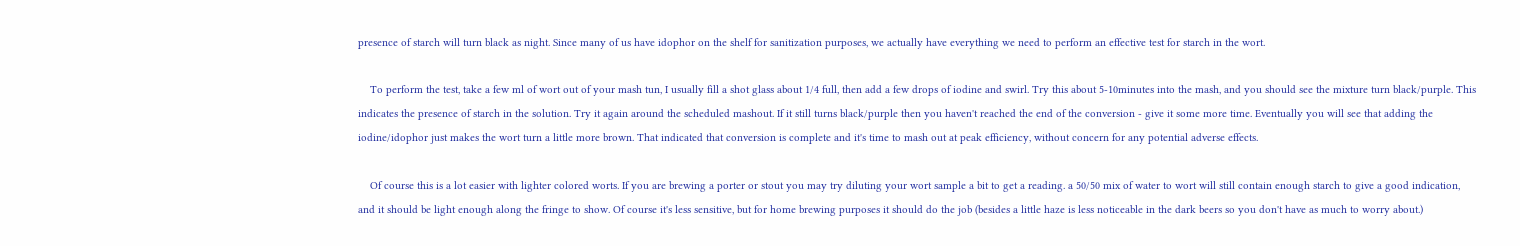presence of starch will turn black as night. Since many of us have idophor on the shelf for sanitization purposes, we actually have everything we need to perform an effective test for starch in the wort.

    To perform the test, take a few ml of wort out of your mash tun, I usually fill a shot glass about 1/4 full, then add a few drops of iodine and swirl. Try this about 5-10minutes into the mash, and you should see the mixture turn black/purple. This indicates the presence of starch in the solution. Try it again around the scheduled mashout. If it still turns black/purple then you haven't reached the end of the conversion - give it some more time. Eventually you will see that adding the iodine/idophor just makes the wort turn a little more brown. That indicated that conversion is complete and it's time to mash out at peak efficiency, without concern for any potential adverse effects.

    Of course this is a lot easier with lighter colored worts. If you are brewing a porter or stout you may try diluting your wort sample a bit to get a reading. a 50/50 mix of water to wort will still contain enough starch to give a good indication, and it should be light enough along the fringe to show. Of course it's less sensitive, but for home brewing purposes it should do the job (besides a little haze is less noticeable in the dark beers so you don't have as much to worry about.)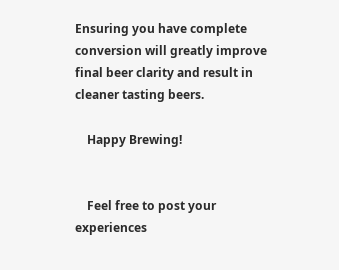Ensuring you have complete conversion will greatly improve final beer clarity and result in cleaner tasting beers.

    Happy Brewing!


    Feel free to post your experiences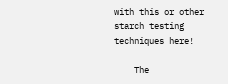with this or other starch testing techniques here!

    The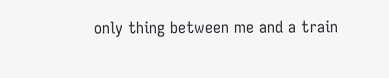only thing between me and a train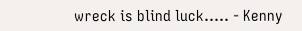wreck is blind luck..... - Kenny